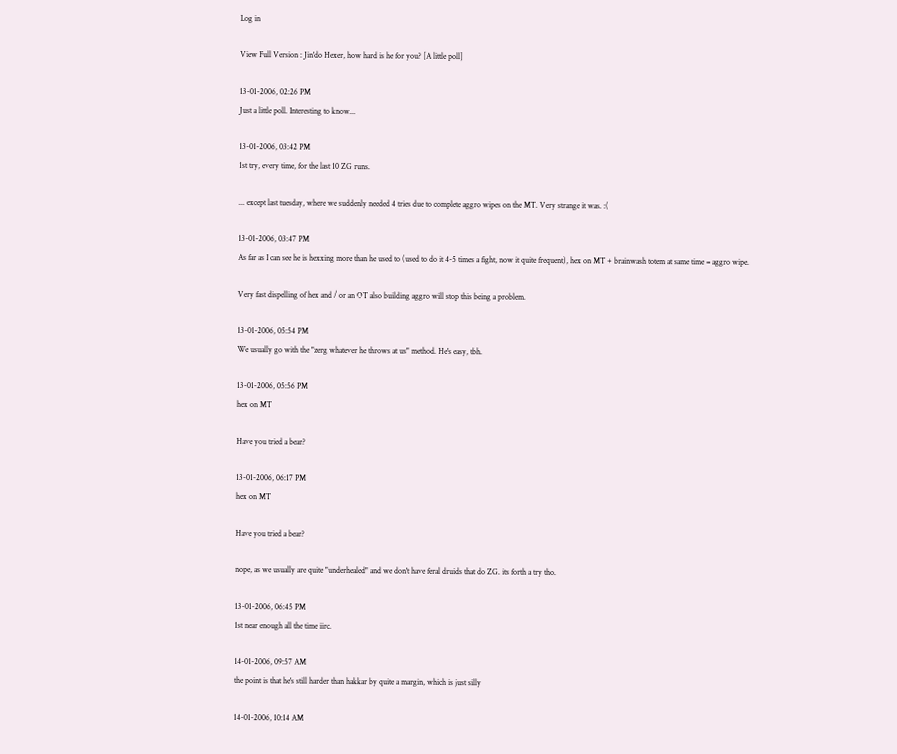Log in

View Full Version : Jin'do Hexer, how hard is he for you? [A little poll]

13-01-2006, 02:26 PM
Just a little poll. Interesting to know...

13-01-2006, 03:42 PM
1st try, every time, for the last 10 ZG runs.

... except last tuesday, where we suddenly needed 4 tries due to complete aggro wipes on the MT. Very strange it was. :(

13-01-2006, 03:47 PM
As far as I can see he is hexxing more than he used to (used to do it 4-5 times a fight, now it quite frequent), hex on MT + brainwash totem at same time = aggro wipe.

Very fast dispelling of hex and / or an OT also building aggro will stop this being a problem.

13-01-2006, 05:54 PM
We usually go with the "zerg whatever he throws at us" method. He's easy, tbh.

13-01-2006, 05:56 PM
hex on MT

Have you tried a bear?

13-01-2006, 06:17 PM
hex on MT

Have you tried a bear?

nope, as we usually are quite "underhealed" and we don't have feral druids that do ZG. its forth a try tho.

13-01-2006, 06:45 PM
1st near enough all the time iirc.

14-01-2006, 09:57 AM
the point is that he's still harder than hakkar by quite a margin, which is just silly

14-01-2006, 10:14 AM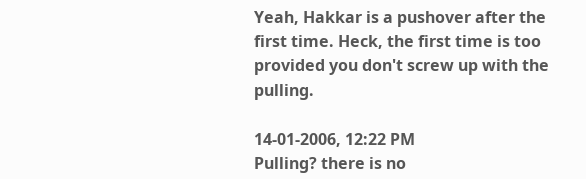Yeah, Hakkar is a pushover after the first time. Heck, the first time is too provided you don't screw up with the pulling.

14-01-2006, 12:22 PM
Pulling? there is no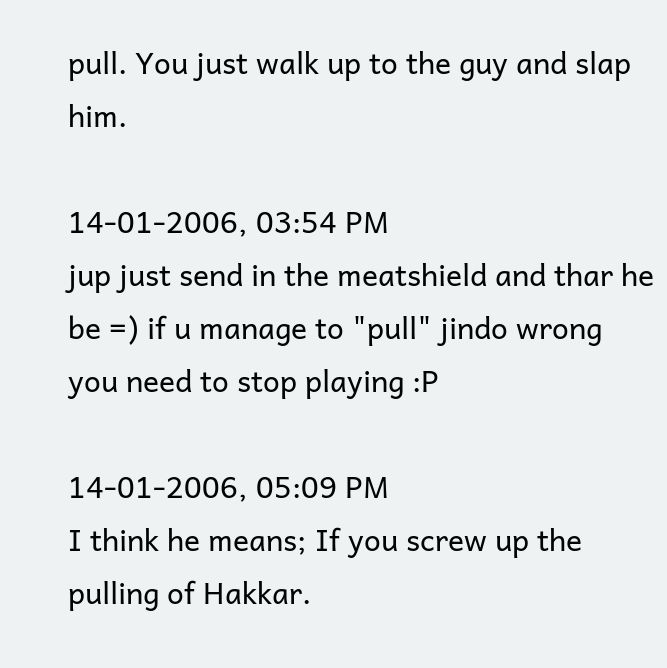pull. You just walk up to the guy and slap him.

14-01-2006, 03:54 PM
jup just send in the meatshield and thar he be =) if u manage to "pull" jindo wrong you need to stop playing :P

14-01-2006, 05:09 PM
I think he means; If you screw up the pulling of Hakkar.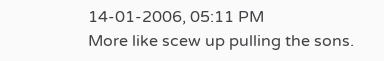14-01-2006, 05:11 PM
More like scew up pulling the sons.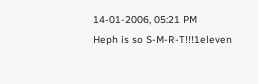14-01-2006, 05:21 PM
Heph is so S-M-R-T!!!1eleven